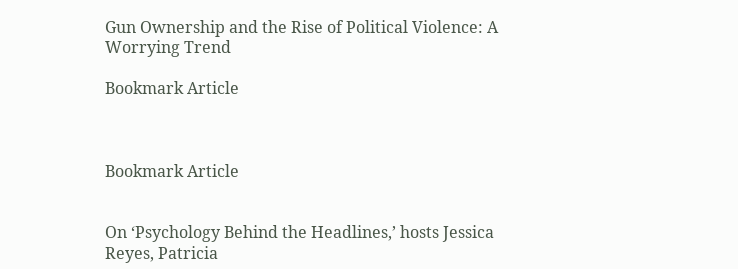Gun Ownership and the Rise of Political Violence: A Worrying Trend

Bookmark Article



Bookmark Article


On ‘Psychology Behind the Headlines,’ hosts Jessica Reyes, Patricia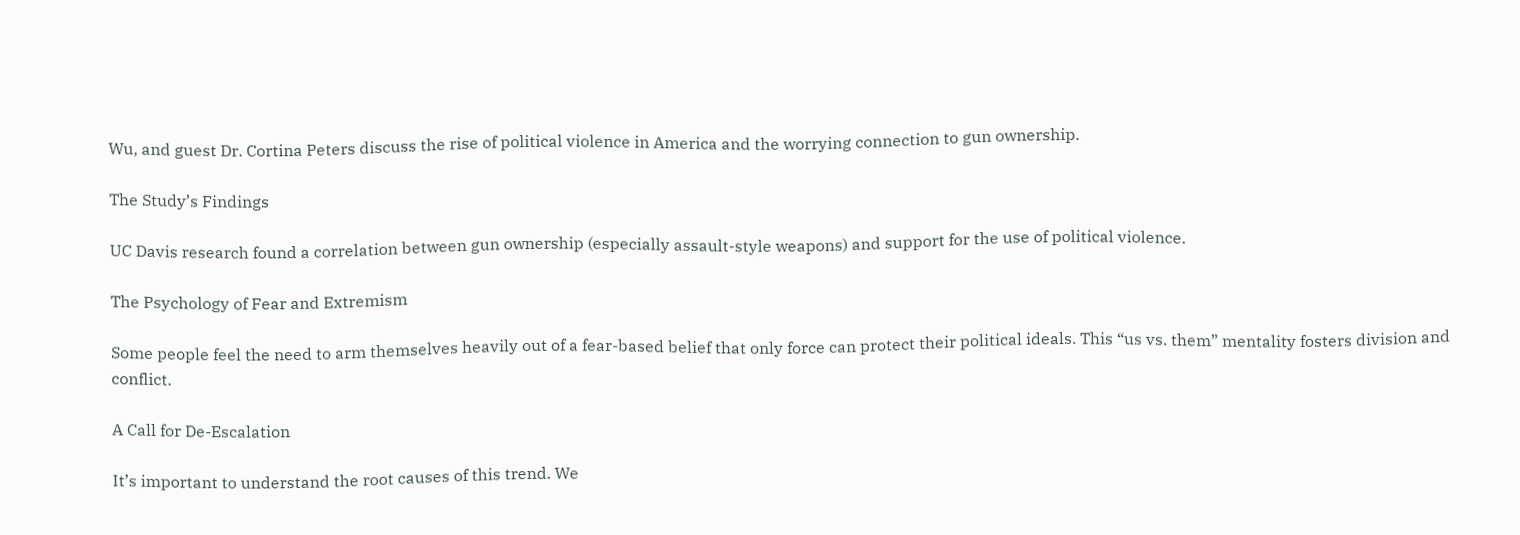Wu, and guest Dr. Cortina Peters discuss the rise of political violence in America and the worrying connection to gun ownership.

The Study’s Findings

UC Davis research found a correlation between gun ownership (especially assault-style weapons) and support for the use of political violence.

The Psychology of Fear and Extremism

Some people feel the need to arm themselves heavily out of a fear-based belief that only force can protect their political ideals. This “us vs. them” mentality fosters division and conflict.

A Call for De-Escalation

It’s important to understand the root causes of this trend. We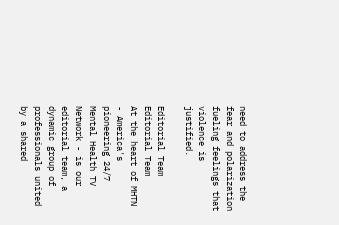need to address the fear and polarization fueling feelings that violence is justified.

Editorial Team
Editorial Team
At the heart of MHTN - America's pioneering 24/7 Mental Health TV Network - is our editorial team, a dynamic group of professionals united by a shared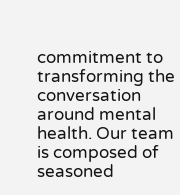commitment to transforming the conversation around mental health. Our team is composed of seasoned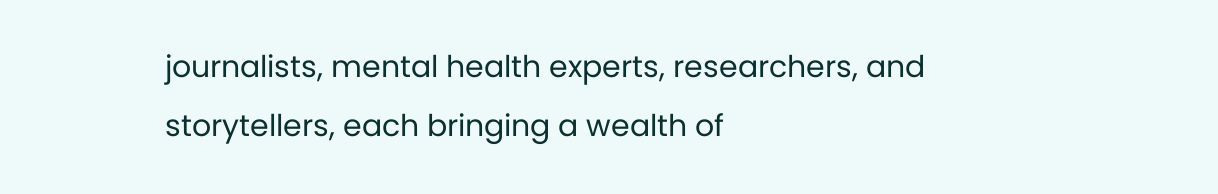journalists, mental health experts, researchers, and storytellers, each bringing a wealth of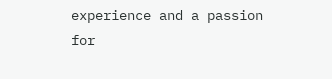experience and a passion for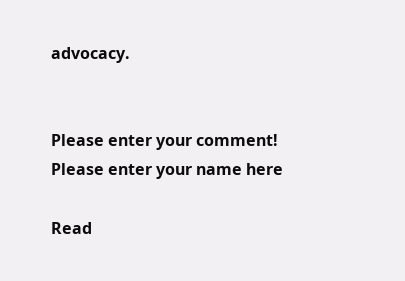advocacy.


Please enter your comment!
Please enter your name here

Read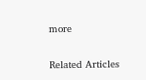more


Related Articles